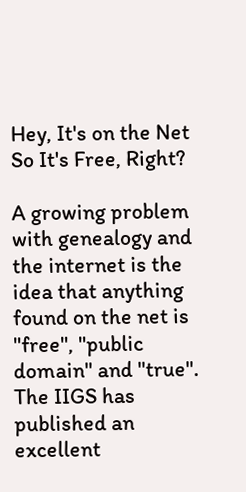Hey, It's on the Net So It's Free, Right?

A growing problem with genealogy and the internet is the idea that anything found on the net is "free", "public domain" and "true". The IIGS has published an excellent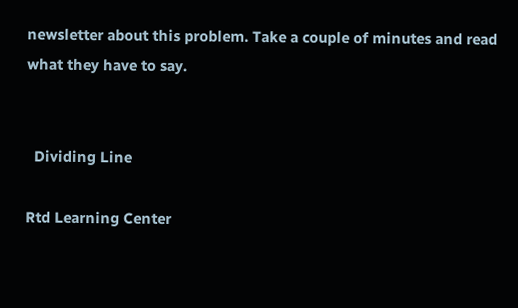newsletter about this problem. Take a couple of minutes and read what they have to say.


  Dividing Line

Rtd Learning Center